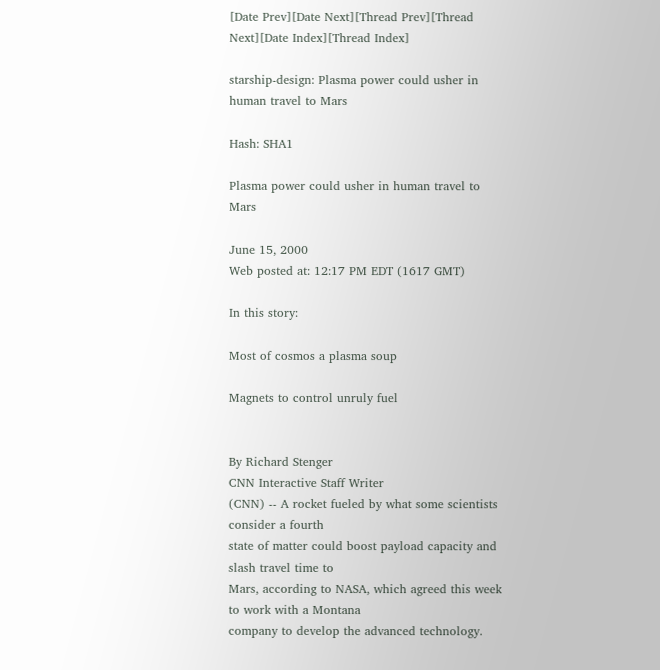[Date Prev][Date Next][Thread Prev][Thread Next][Date Index][Thread Index]

starship-design: Plasma power could usher in human travel to Mars

Hash: SHA1

Plasma power could usher in human travel to Mars

June 15, 2000
Web posted at: 12:17 PM EDT (1617 GMT)

In this story:

Most of cosmos a plasma soup

Magnets to control unruly fuel


By Richard Stenger
CNN Interactive Staff Writer
(CNN) -- A rocket fueled by what some scientists consider a fourth
state of matter could boost payload capacity and slash travel time to
Mars, according to NASA, which agreed this week to work with a Montana
company to develop the advanced technology.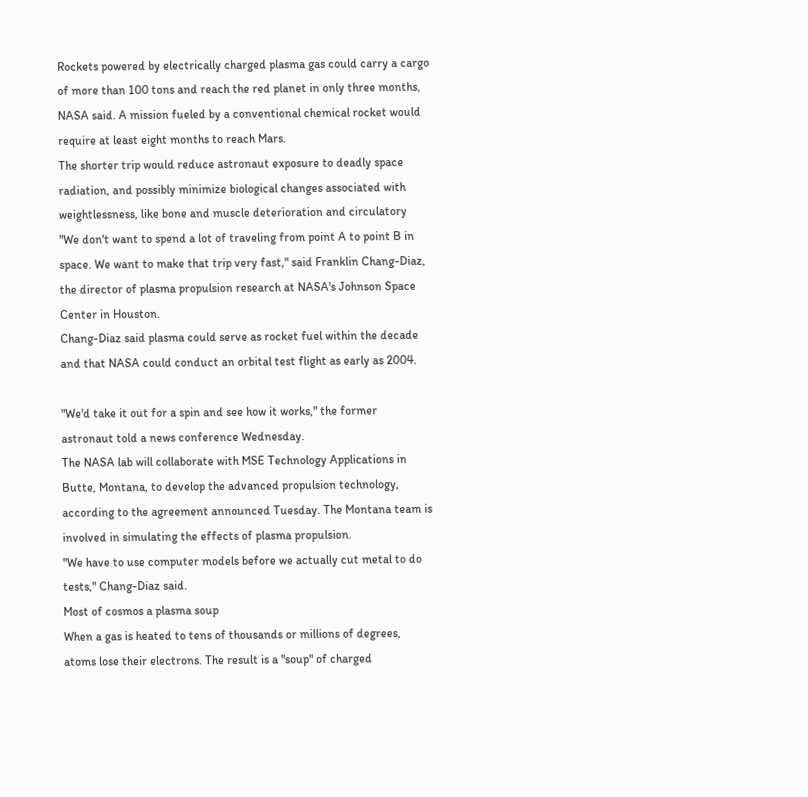Rockets powered by electrically charged plasma gas could carry a cargo
of more than 100 tons and reach the red planet in only three months,
NASA said. A mission fueled by a conventional chemical rocket would
require at least eight months to reach Mars.
The shorter trip would reduce astronaut exposure to deadly space
radiation, and possibly minimize biological changes associated with
weightlessness, like bone and muscle deterioration and circulatory
"We don't want to spend a lot of traveling from point A to point B in
space. We want to make that trip very fast," said Franklin Chang-Diaz,
the director of plasma propulsion research at NASA's Johnson Space
Center in Houston.
Chang-Diaz said plasma could serve as rocket fuel within the decade
and that NASA could conduct an orbital test flight as early as 2004.

"We'd take it out for a spin and see how it works," the former
astronaut told a news conference Wednesday.
The NASA lab will collaborate with MSE Technology Applications in
Butte, Montana, to develop the advanced propulsion technology,
according to the agreement announced Tuesday. The Montana team is
involved in simulating the effects of plasma propulsion.
"We have to use computer models before we actually cut metal to do
tests," Chang-Diaz said.
Most of cosmos a plasma soup
When a gas is heated to tens of thousands or millions of degrees,
atoms lose their electrons. The result is a "soup" of charged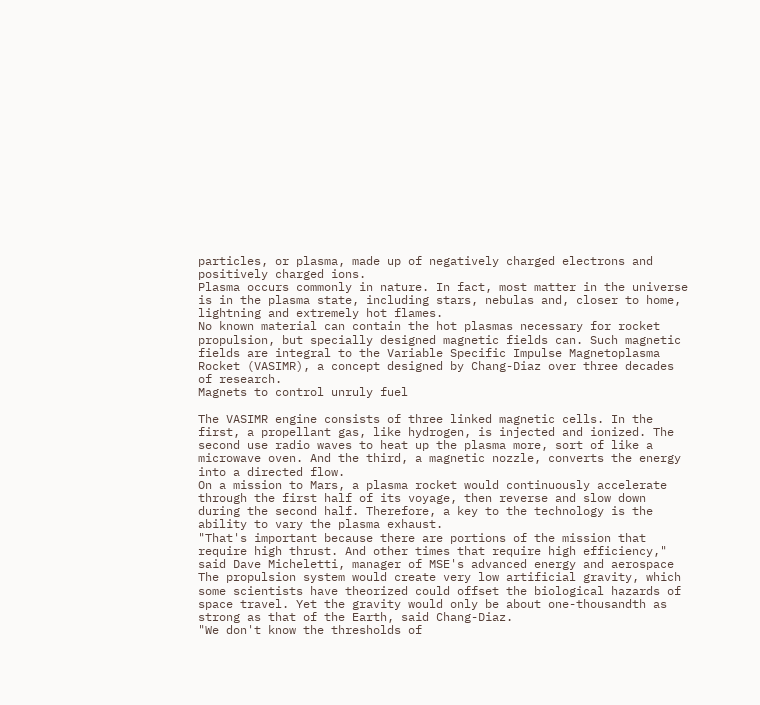particles, or plasma, made up of negatively charged electrons and
positively charged ions.
Plasma occurs commonly in nature. In fact, most matter in the universe
is in the plasma state, including stars, nebulas and, closer to home,
lightning and extremely hot flames.
No known material can contain the hot plasmas necessary for rocket
propulsion, but specially designed magnetic fields can. Such magnetic
fields are integral to the Variable Specific Impulse Magnetoplasma
Rocket (VASIMR), a concept designed by Chang-Diaz over three decades
of research.
Magnets to control unruly fuel

The VASIMR engine consists of three linked magnetic cells. In the
first, a propellant gas, like hydrogen, is injected and ionized. The
second use radio waves to heat up the plasma more, sort of like a
microwave oven. And the third, a magnetic nozzle, converts the energy
into a directed flow.
On a mission to Mars, a plasma rocket would continuously accelerate
through the first half of its voyage, then reverse and slow down
during the second half. Therefore, a key to the technology is the
ability to vary the plasma exhaust.
"That's important because there are portions of the mission that
require high thrust. And other times that require high efficiency,"
said Dave Micheletti, manager of MSE's advanced energy and aerospace
The propulsion system would create very low artificial gravity, which
some scientists have theorized could offset the biological hazards of
space travel. Yet the gravity would only be about one-thousandth as
strong as that of the Earth, said Chang-Diaz.
"We don't know the thresholds of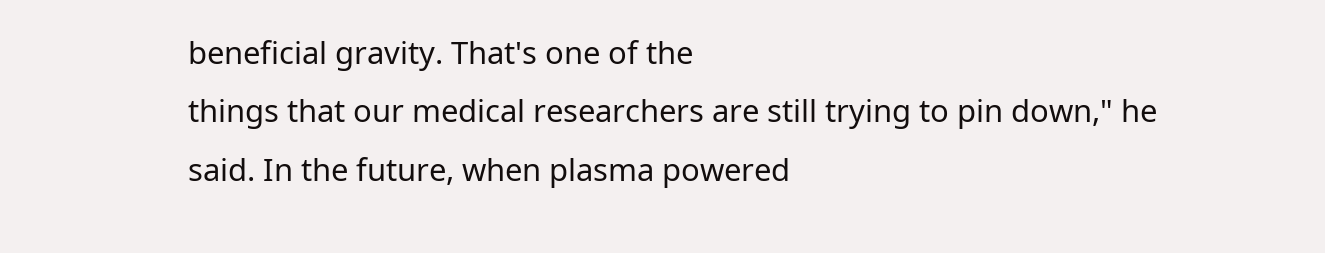beneficial gravity. That's one of the
things that our medical researchers are still trying to pin down," he
said. In the future, when plasma powered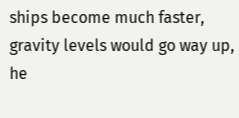ships become much faster,
gravity levels would go way up, he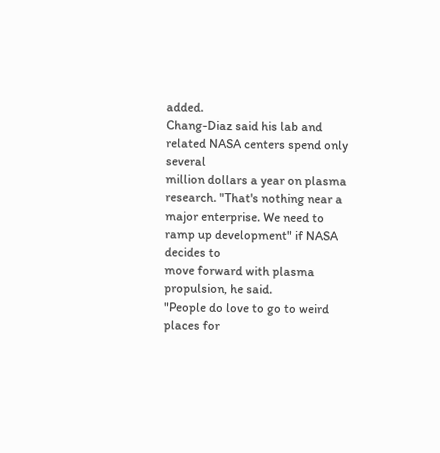added.
Chang-Diaz said his lab and related NASA centers spend only several
million dollars a year on plasma research. "That's nothing near a
major enterprise. We need to ramp up development" if NASA decides to
move forward with plasma propulsion, he said.
"People do love to go to weird places for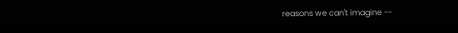reasons we can't imagine --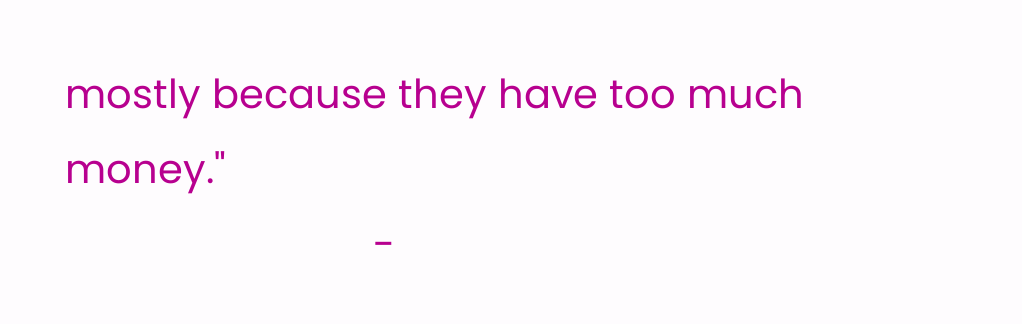mostly because they have too much money."
                            -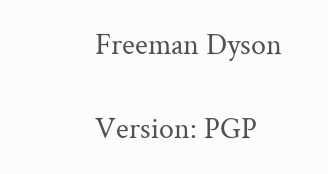Freeman Dyson

Version: PGP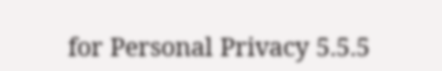for Personal Privacy 5.5.5